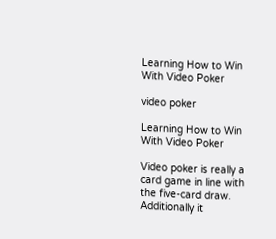Learning How to Win With Video Poker

video poker

Learning How to Win With Video Poker

Video poker is really a card game in line with the five-card draw. Additionally it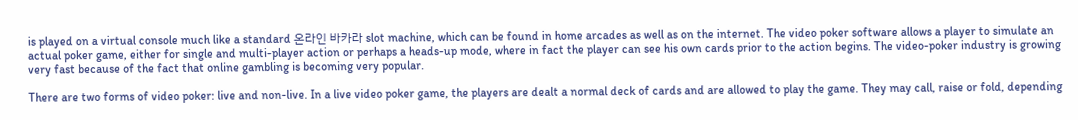is played on a virtual console much like a standard 온라인 바카라 slot machine, which can be found in home arcades as well as on the internet. The video poker software allows a player to simulate an actual poker game, either for single and multi-player action or perhaps a heads-up mode, where in fact the player can see his own cards prior to the action begins. The video-poker industry is growing very fast because of the fact that online gambling is becoming very popular.

There are two forms of video poker: live and non-live. In a live video poker game, the players are dealt a normal deck of cards and are allowed to play the game. They may call, raise or fold, depending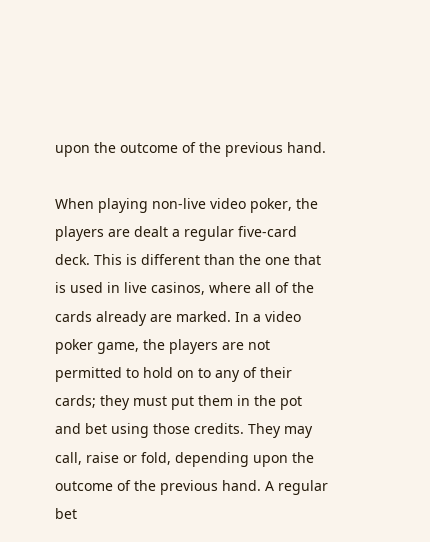upon the outcome of the previous hand.

When playing non-live video poker, the players are dealt a regular five-card deck. This is different than the one that is used in live casinos, where all of the cards already are marked. In a video poker game, the players are not permitted to hold on to any of their cards; they must put them in the pot and bet using those credits. They may call, raise or fold, depending upon the outcome of the previous hand. A regular bet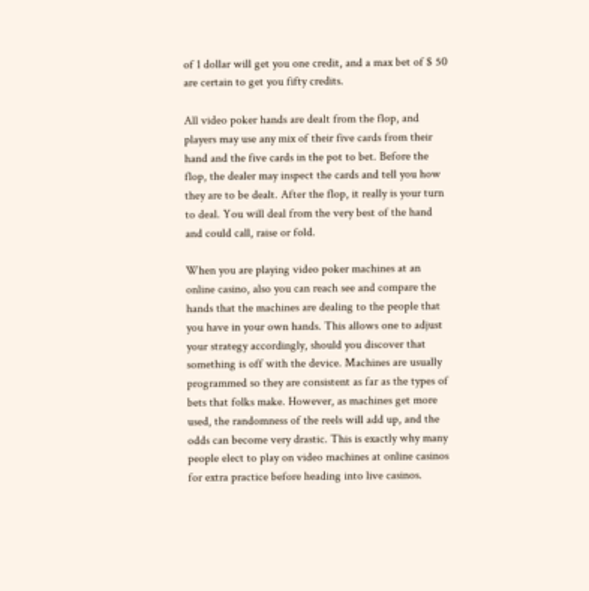of 1 dollar will get you one credit, and a max bet of $ 50 are certain to get you fifty credits.

All video poker hands are dealt from the flop, and players may use any mix of their five cards from their hand and the five cards in the pot to bet. Before the flop, the dealer may inspect the cards and tell you how they are to be dealt. After the flop, it really is your turn to deal. You will deal from the very best of the hand and could call, raise or fold.

When you are playing video poker machines at an online casino, also you can reach see and compare the hands that the machines are dealing to the people that you have in your own hands. This allows one to adjust your strategy accordingly, should you discover that something is off with the device. Machines are usually programmed so they are consistent as far as the types of bets that folks make. However, as machines get more used, the randomness of the reels will add up, and the odds can become very drastic. This is exactly why many people elect to play on video machines at online casinos for extra practice before heading into live casinos.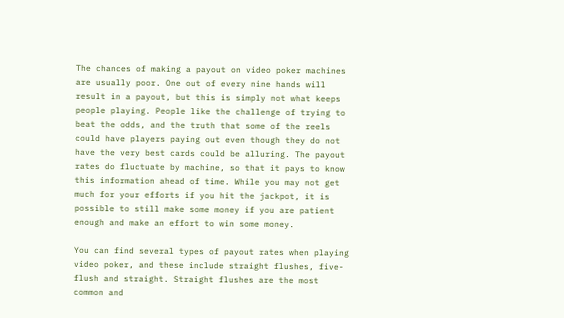The chances of making a payout on video poker machines are usually poor. One out of every nine hands will result in a payout, but this is simply not what keeps people playing. People like the challenge of trying to beat the odds, and the truth that some of the reels could have players paying out even though they do not have the very best cards could be alluring. The payout rates do fluctuate by machine, so that it pays to know this information ahead of time. While you may not get much for your efforts if you hit the jackpot, it is possible to still make some money if you are patient enough and make an effort to win some money.

You can find several types of payout rates when playing video poker, and these include straight flushes, five-flush and straight. Straight flushes are the most common and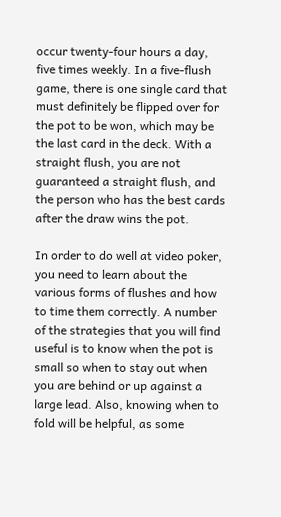occur twenty-four hours a day, five times weekly. In a five-flush game, there is one single card that must definitely be flipped over for the pot to be won, which may be the last card in the deck. With a straight flush, you are not guaranteed a straight flush, and the person who has the best cards after the draw wins the pot.

In order to do well at video poker, you need to learn about the various forms of flushes and how to time them correctly. A number of the strategies that you will find useful is to know when the pot is small so when to stay out when you are behind or up against a large lead. Also, knowing when to fold will be helpful, as some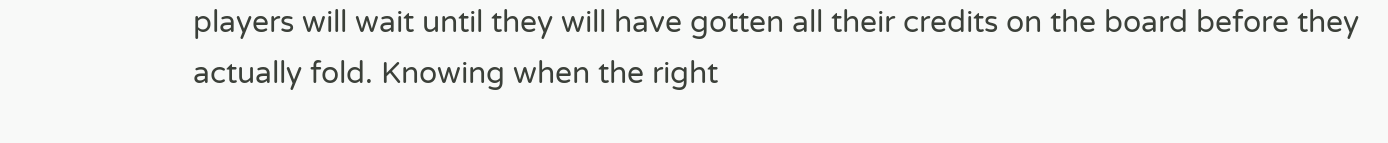players will wait until they will have gotten all their credits on the board before they actually fold. Knowing when the right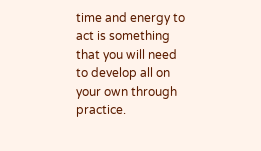time and energy to act is something that you will need to develop all on your own through practice.